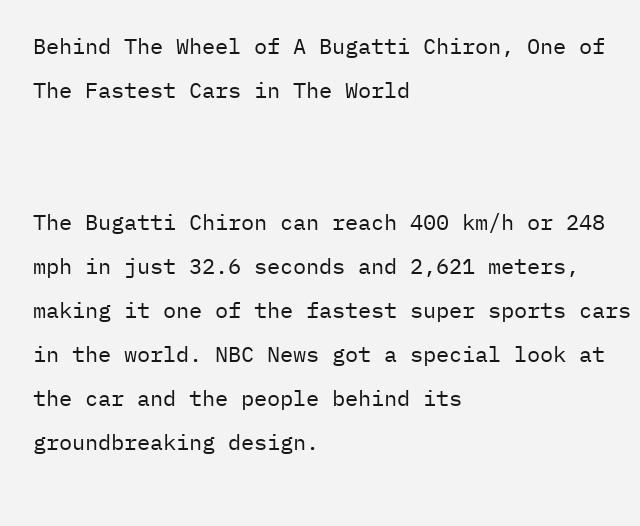Behind The Wheel of A Bugatti Chiron, One of The Fastest Cars in The World


The Bugatti Chiron can reach 400 km/h or 248 mph in just 32.6 seconds and 2,621 meters, making it one of the fastest super sports cars in the world. NBC News got a special look at the car and the people behind its groundbreaking design.